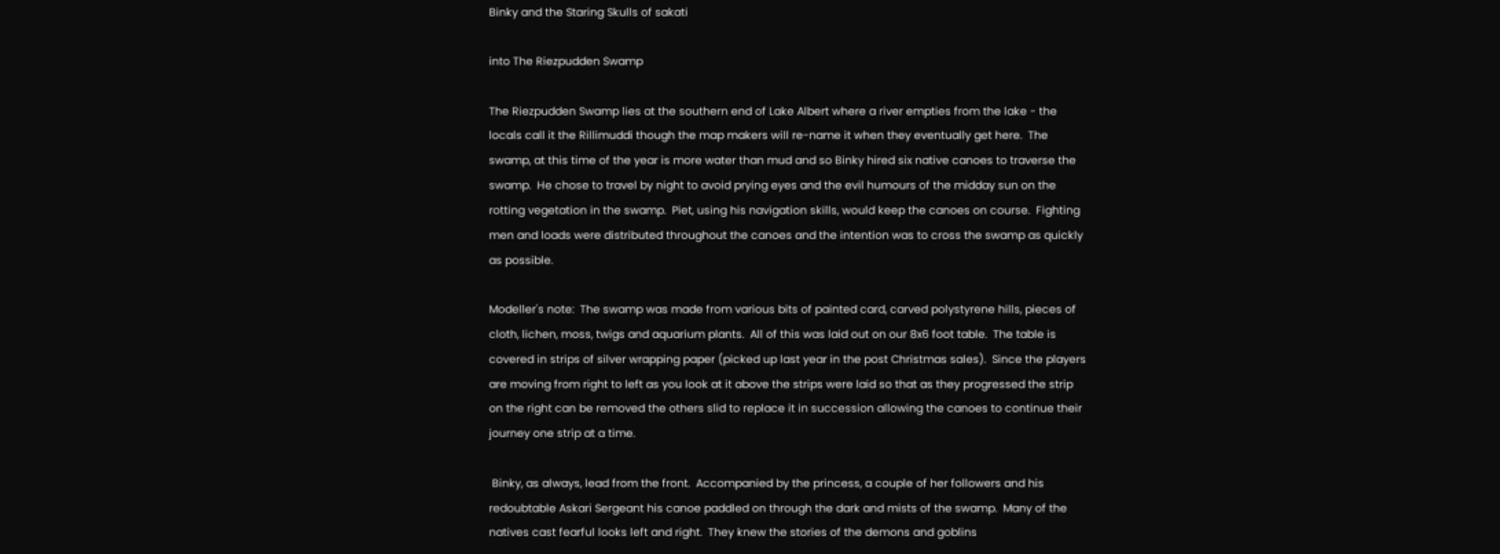Binky and the Staring Skulls of sakati

into The Riezpudden Swamp

The Riezpudden Swamp lies at the southern end of Lake Albert where a river empties from the lake - the locals call it the Rillimuddi though the map makers will re-name it when they eventually get here.  The swamp, at this time of the year is more water than mud and so Binky hired six native canoes to traverse the swamp.  He chose to travel by night to avoid prying eyes and the evil humours of the midday sun on the rotting vegetation in the swamp.  Piet, using his navigation skills, would keep the canoes on course.  Fighting men and loads were distributed throughout the canoes and the intention was to cross the swamp as quickly as possible.

Modeller's note:  The swamp was made from various bits of painted card, carved polystyrene hills, pieces of cloth, lichen, moss, twigs and aquarium plants.  All of this was laid out on our 8x6 foot table.  The table is covered in strips of silver wrapping paper (picked up last year in the post Christmas sales).  Since the players are moving from right to left as you look at it above the strips were laid so that as they progressed the strip on the right can be removed the others slid to replace it in succession allowing the canoes to continue their journey one strip at a time.

 Binky, as always, lead from the front.  Accompanied by the princess, a couple of her followers and his redoubtable Askari Sergeant his canoe paddled on through the dark and mists of the swamp.  Many of the natives cast fearful looks left and right.  They knew the stories of the demons and goblins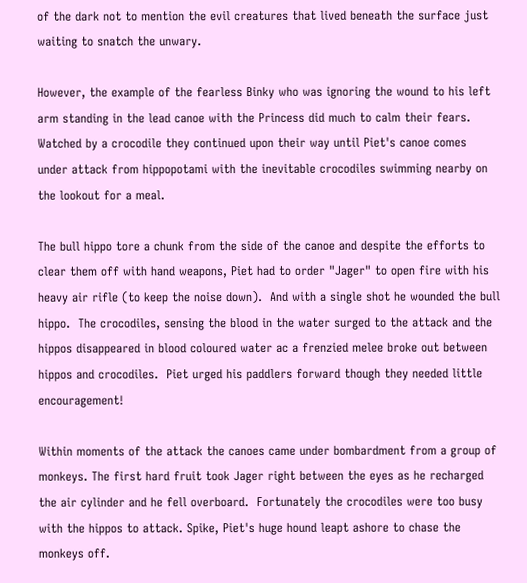of the dark not to mention the evil creatures that lived beneath the surface just waiting to snatch the unwary.

However, the example of the fearless Binky who was ignoring the wound to his left arm standing in the lead canoe with the Princess did much to calm their fears.  Watched by a crocodile they continued upon their way until Piet's canoe comes under attack from hippopotami with the inevitable crocodiles swimming nearby on the lookout for a meal.

The bull hippo tore a chunk from the side of the canoe and despite the efforts to clear them off with hand weapons, Piet had to order "Jager" to open fire with his heavy air rifle (to keep the noise down).  And with a single shot he wounded the bull hippo.  The crocodiles, sensing the blood in the water surged to the attack and the hippos disappeared in blood coloured water ac a frenzied melee broke out between hippos and crocodiles.  Piet urged his paddlers forward though they needed little encouragement!

Within moments of the attack the canoes came under bombardment from a group of monkeys. The first hard fruit took Jager right between the eyes as he recharged the air cylinder and he fell overboard.  Fortunately the crocodiles were too busy with the hippos to attack. Spike, Piet's huge hound leapt ashore to chase the monkeys off.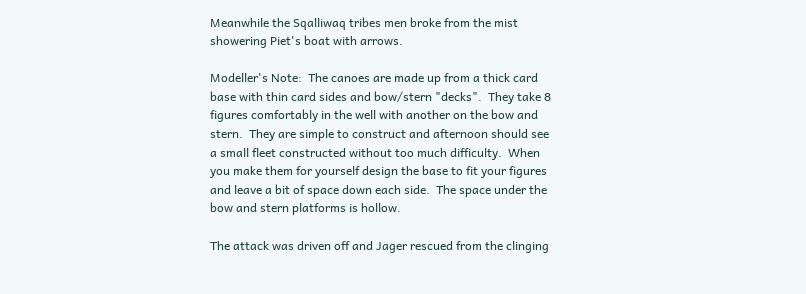Meanwhile the Sqalliwaq tribes men broke from the mist showering Piet's boat with arrows.

Modeller's Note:  The canoes are made up from a thick card base with thin card sides and bow/stern "decks".  They take 8 figures comfortably in the well with another on the bow and stern.  They are simple to construct and afternoon should see a small fleet constructed without too much difficulty.  When you make them for yourself design the base to fit your figures and leave a bit of space down each side.  The space under the bow and stern platforms is hollow.

The attack was driven off and Jager rescued from the clinging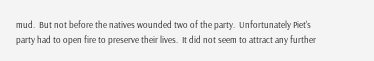mud.  But not before the natives wounded two of the party.  Unfortunately Piet's party had to open fire to preserve their lives.  It did not seem to attract any further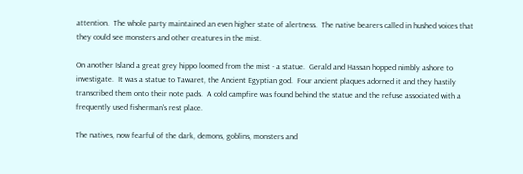attention.  The whole party maintained an even higher state of alertness.  The native bearers called in hushed voices that they could see monsters and other creatures in the mist.

On another Island a great grey hippo loomed from the mist - a statue.  Gerald and Hassan hopped nimbly ashore to investigate.  It was a statue to Tawaret, the Ancient Egyptian god.  Four ancient plaques adorned it and they hastily transcribed them onto their note pads.  A cold campfire was found behind the statue and the refuse associated with a frequently used fisherman's rest place.

The natives, now fearful of the dark, demons, goblins, monsters and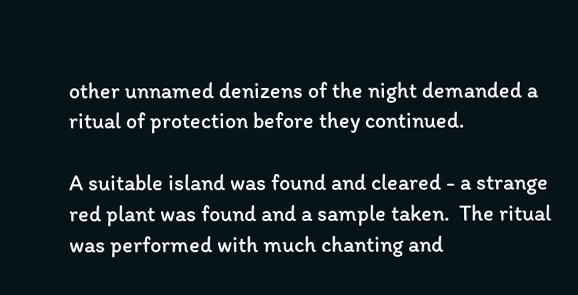other unnamed denizens of the night demanded a ritual of protection before they continued.

A suitable island was found and cleared - a strange red plant was found and a sample taken.  The ritual was performed with much chanting and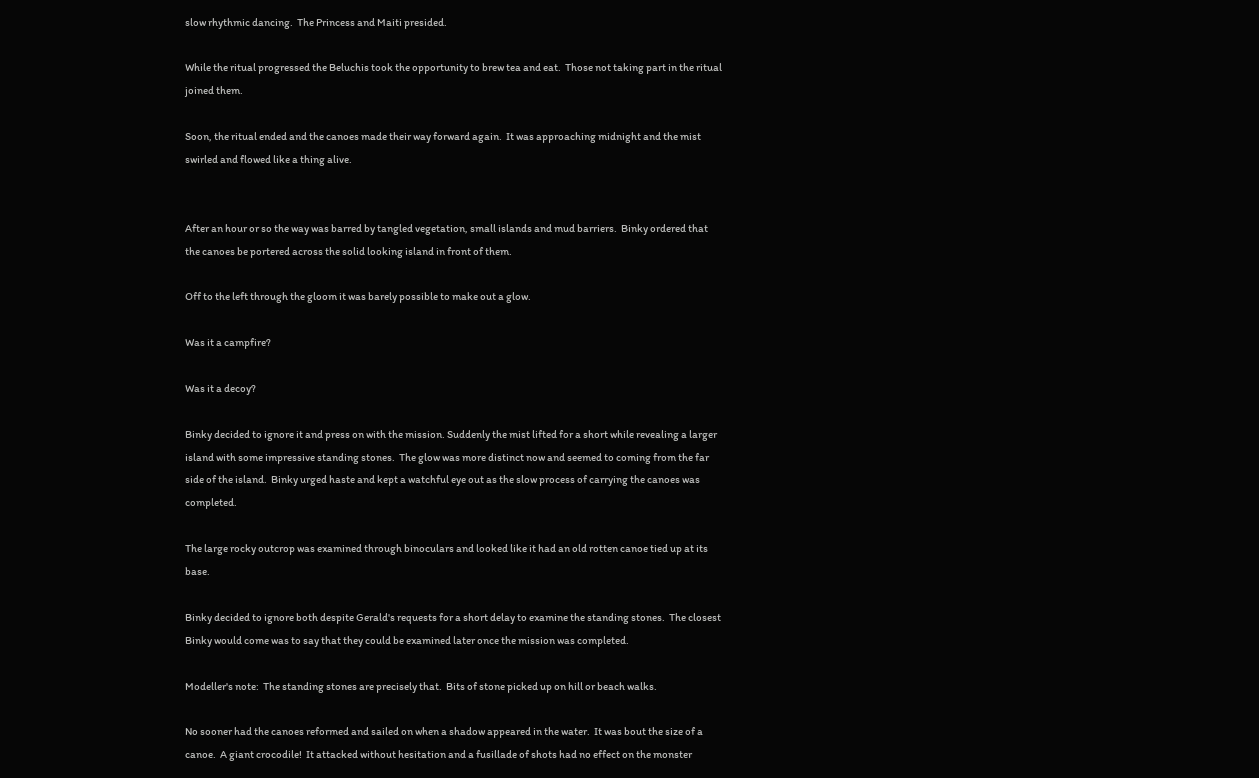slow rhythmic dancing.  The Princess and Maiti presided.

While the ritual progressed the Beluchis took the opportunity to brew tea and eat.  Those not taking part in the ritual joined them.

Soon, the ritual ended and the canoes made their way forward again.  It was approaching midnight and the mist swirled and flowed like a thing alive.


After an hour or so the way was barred by tangled vegetation, small islands and mud barriers.  Binky ordered that the canoes be portered across the solid looking island in front of them.

Off to the left through the gloom it was barely possible to make out a glow.

Was it a campfire?

Was it a decoy?

Binky decided to ignore it and press on with the mission. Suddenly the mist lifted for a short while revealing a larger island with some impressive standing stones.  The glow was more distinct now and seemed to coming from the far side of the island.  Binky urged haste and kept a watchful eye out as the slow process of carrying the canoes was completed.

The large rocky outcrop was examined through binoculars and looked like it had an old rotten canoe tied up at its base.

Binky decided to ignore both despite Gerald's requests for a short delay to examine the standing stones.  The closest Binky would come was to say that they could be examined later once the mission was completed.

Modeller's note:  The standing stones are precisely that.  Bits of stone picked up on hill or beach walks.

No sooner had the canoes reformed and sailed on when a shadow appeared in the water.  It was bout the size of a canoe.  A giant crocodile!  It attacked without hesitation and a fusillade of shots had no effect on the monster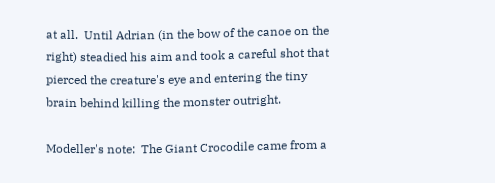at all.  Until Adrian (in the bow of the canoe on the right) steadied his aim and took a careful shot that pierced the creature's eye and entering the tiny brain behind killing the monster outright.

Modeller's note:  The Giant Crocodile came from a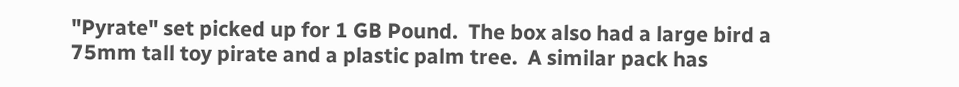"Pyrate" set picked up for 1 GB Pound.  The box also had a large bird a 75mm tall toy pirate and a plastic palm tree.  A similar pack has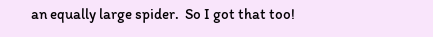an equally large spider.  So I got that too!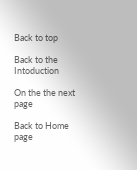Back to top

Back to the Intoduction

On the the next page

Back to Home page